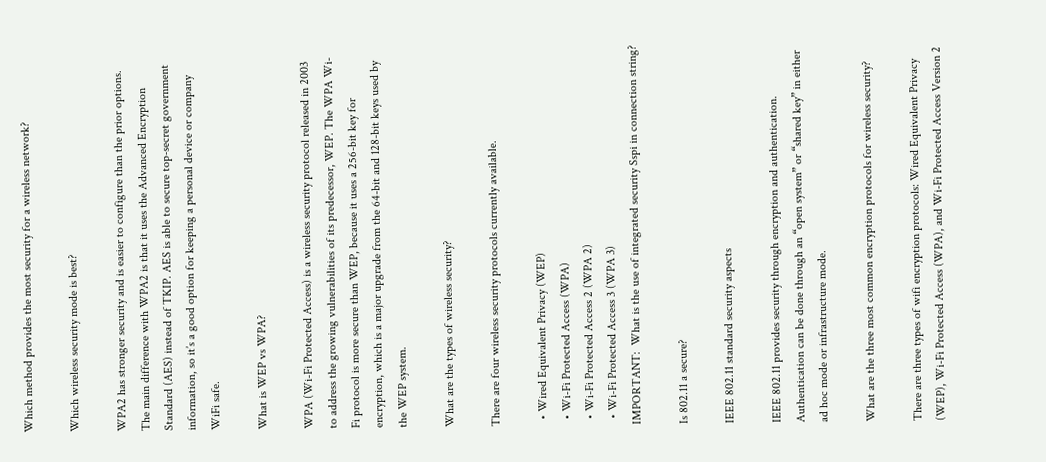Which method provides the most security for a wireless network?

Which wireless security mode is best?

WPA2 has stronger security and is easier to configure than the prior options. The main difference with WPA2 is that it uses the Advanced Encryption Standard (AES) instead of TKIP. AES is able to secure top-secret government information, so it’s a good option for keeping a personal device or company WiFi safe.

What is WEP vs WPA?

WPA (Wi-Fi Protected Access) is a wireless security protocol released in 2003 to address the growing vulnerabilities of its predecessor, WEP. The WPA Wi-Fi protocol is more secure than WEP, because it uses a 256-bit key for encryption, which is a major upgrade from the 64-bit and 128-bit keys used by the WEP system.

What are the types of wireless security?

There are four wireless security protocols currently available.

  • Wired Equivalent Privacy (WEP)
  • Wi-Fi Protected Access (WPA)
  • Wi-Fi Protected Access 2 (WPA 2)
  • Wi-Fi Protected Access 3 (WPA 3)
IMPORTANT:  What is the use of integrated security Sspi in connection string?

Is 802.11 a secure?

IEEE 802.11 standard security aspects

IEEE 802.11 provides security through encryption and authentication. Authentication can be done through an “open system” or “shared key” in either ad hoc mode or infrastructure mode.

What are the three most common encryption protocols for wireless security?

There are three types of wifi encryption protocols: Wired Equivalent Privacy (WEP), Wi-Fi Protected Access (WPA), and Wi-Fi Protected Access Version 2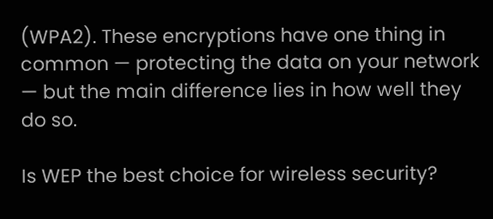(WPA2). These encryptions have one thing in common — protecting the data on your network — but the main difference lies in how well they do so.

Is WEP the best choice for wireless security?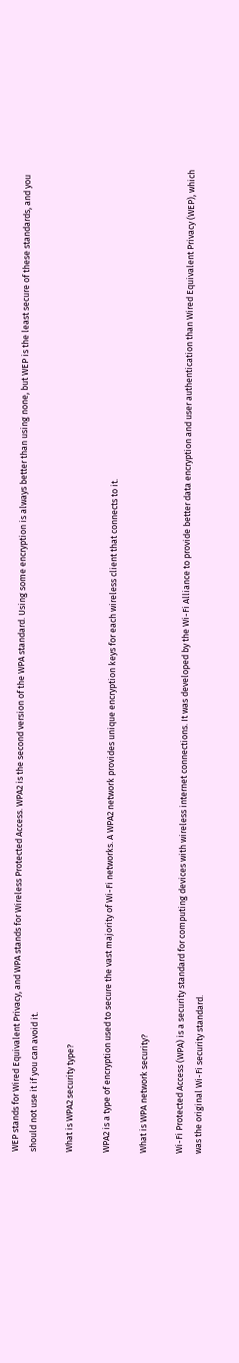WEP stands for Wired Equivalent Privacy, and WPA stands for Wireless Protected Access. WPA2 is the second version of the WPA standard. Using some encryption is always better than using none, but WEP is the least secure of these standards, and you should not use it if you can avoid it.

What is WPA2 security type?

WPA2 is a type of encryption used to secure the vast majority of Wi-Fi networks. A WPA2 network provides unique encryption keys for each wireless client that connects to it.

What is WPA network security?

Wi-Fi Protected Access (WPA) is a security standard for computing devices with wireless internet connections. It was developed by the Wi-Fi Alliance to provide better data encryption and user authentication than Wired Equivalent Privacy (WEP), which was the original Wi-Fi security standard.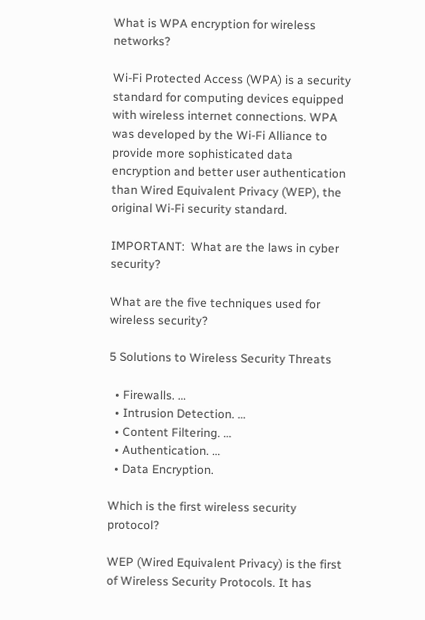What is WPA encryption for wireless networks?

Wi-Fi Protected Access (WPA) is a security standard for computing devices equipped with wireless internet connections. WPA was developed by the Wi-Fi Alliance to provide more sophisticated data encryption and better user authentication than Wired Equivalent Privacy (WEP), the original Wi-Fi security standard.

IMPORTANT:  What are the laws in cyber security?

What are the five techniques used for wireless security?

5 Solutions to Wireless Security Threats

  • Firewalls. …
  • Intrusion Detection. …
  • Content Filtering. …
  • Authentication. …
  • Data Encryption.

Which is the first wireless security protocol?

WEP (Wired Equivalent Privacy) is the first of Wireless Security Protocols. It has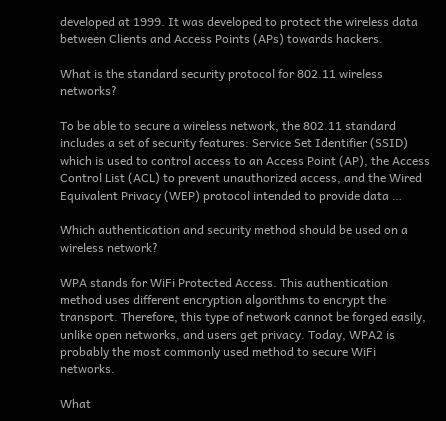developed at 1999. It was developed to protect the wireless data between Clients and Access Points (APs) towards hackers.

What is the standard security protocol for 802.11 wireless networks?

To be able to secure a wireless network, the 802.11 standard includes a set of security features: Service Set Identifier (SSID) which is used to control access to an Access Point (AP), the Access Control List (ACL) to prevent unauthorized access, and the Wired Equivalent Privacy (WEP) protocol intended to provide data …

Which authentication and security method should be used on a wireless network?

WPA stands for WiFi Protected Access. This authentication method uses different encryption algorithms to encrypt the transport. Therefore, this type of network cannot be forged easily, unlike open networks, and users get privacy. Today, WPA2 is probably the most commonly used method to secure WiFi networks.

What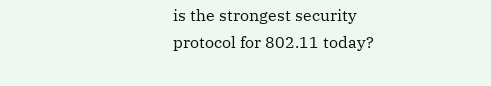is the strongest security protocol for 802.11 today?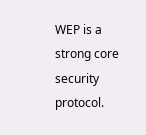WEP is a strong core security protocol.